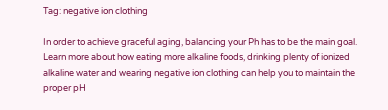Tag: negative ion clothing

In order to achieve graceful aging, balancing your Ph has to be the main goal. Learn more about how eating more alkaline foods, drinking plenty of ionized alkaline water and wearing negative ion clothing can help you to maintain the proper pH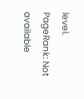level.
PageRank: Not available